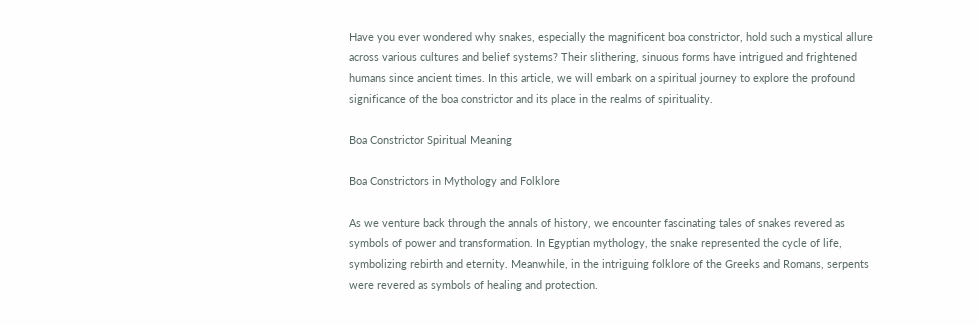Have you ever wondered why snakes, especially the magnificent boa constrictor, hold such a mystical allure across various cultures and belief systems? Their slithering, sinuous forms have intrigued and frightened humans since ancient times. In this article, we will embark on a spiritual journey to explore the profound significance of the boa constrictor and its place in the realms of spirituality.

Boa Constrictor Spiritual Meaning

Boa Constrictors in Mythology and Folklore

As we venture back through the annals of history, we encounter fascinating tales of snakes revered as symbols of power and transformation. In Egyptian mythology, the snake represented the cycle of life, symbolizing rebirth and eternity. Meanwhile, in the intriguing folklore of the Greeks and Romans, serpents were revered as symbols of healing and protection.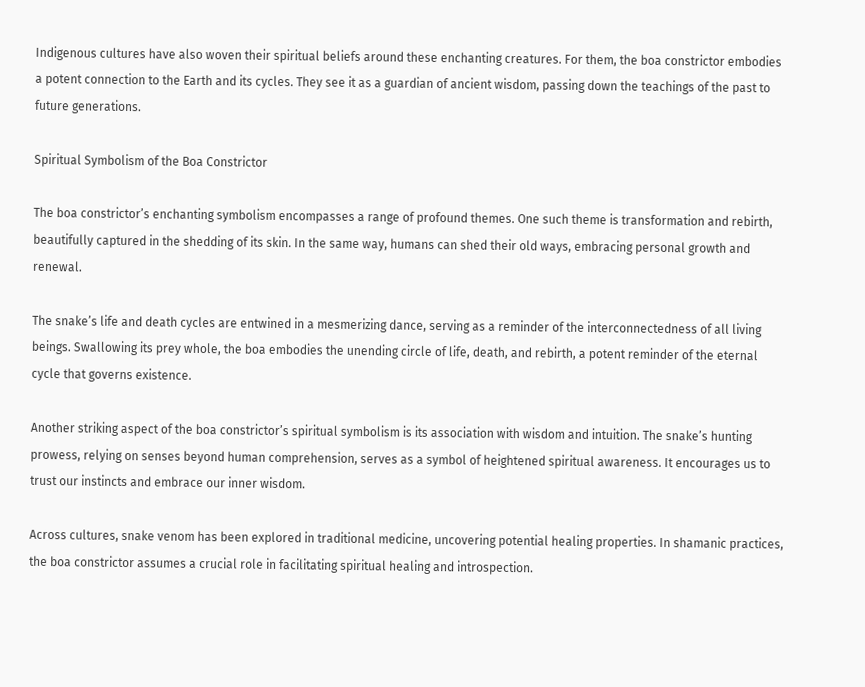Indigenous cultures have also woven their spiritual beliefs around these enchanting creatures. For them, the boa constrictor embodies a potent connection to the Earth and its cycles. They see it as a guardian of ancient wisdom, passing down the teachings of the past to future generations.

Spiritual Symbolism of the Boa Constrictor

The boa constrictor’s enchanting symbolism encompasses a range of profound themes. One such theme is transformation and rebirth, beautifully captured in the shedding of its skin. In the same way, humans can shed their old ways, embracing personal growth and renewal.

The snake’s life and death cycles are entwined in a mesmerizing dance, serving as a reminder of the interconnectedness of all living beings. Swallowing its prey whole, the boa embodies the unending circle of life, death, and rebirth, a potent reminder of the eternal cycle that governs existence.

Another striking aspect of the boa constrictor’s spiritual symbolism is its association with wisdom and intuition. The snake’s hunting prowess, relying on senses beyond human comprehension, serves as a symbol of heightened spiritual awareness. It encourages us to trust our instincts and embrace our inner wisdom.

Across cultures, snake venom has been explored in traditional medicine, uncovering potential healing properties. In shamanic practices, the boa constrictor assumes a crucial role in facilitating spiritual healing and introspection.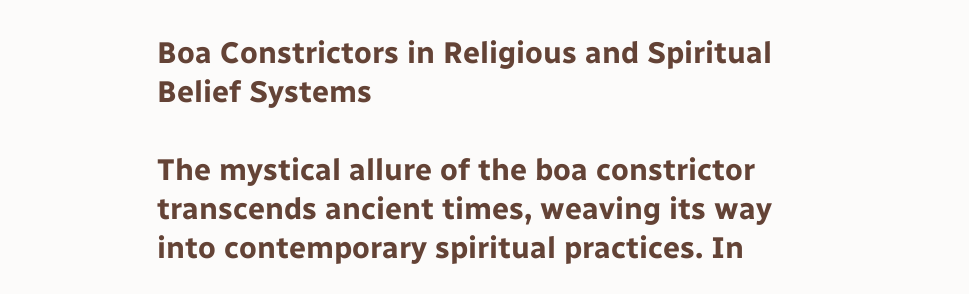Boa Constrictors in Religious and Spiritual Belief Systems

The mystical allure of the boa constrictor transcends ancient times, weaving its way into contemporary spiritual practices. In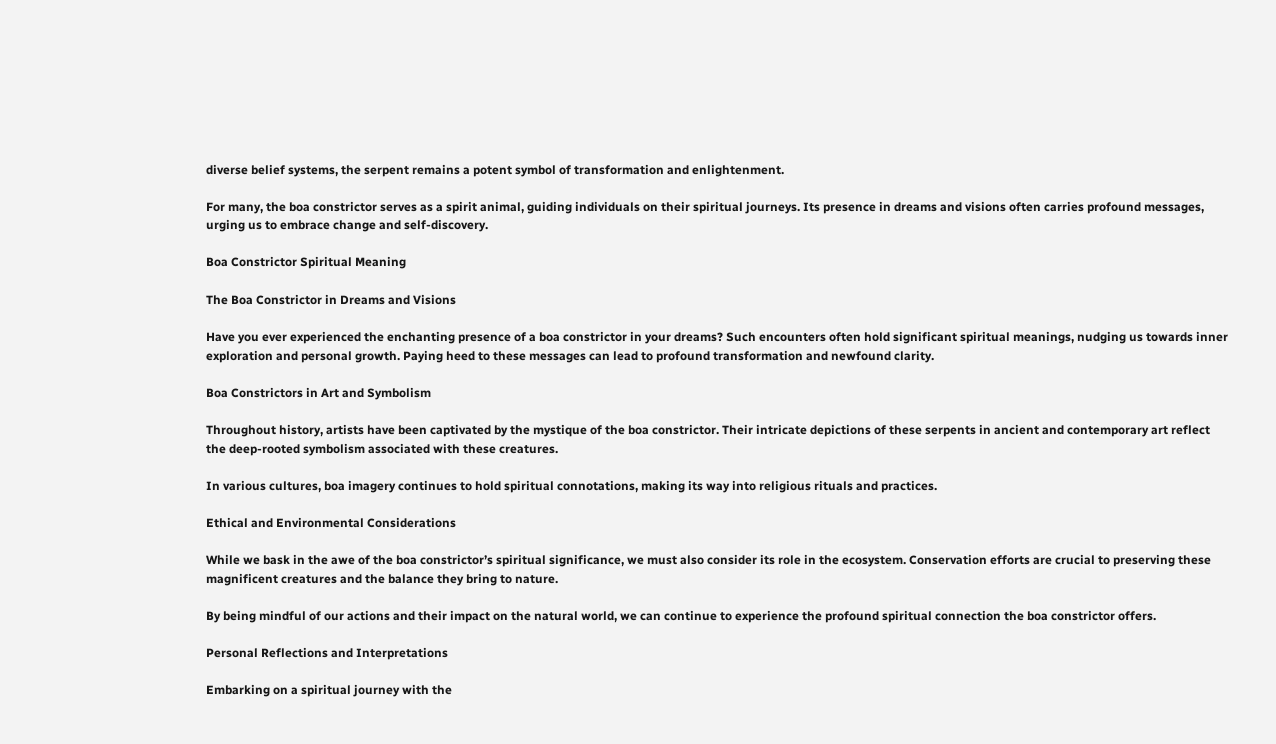diverse belief systems, the serpent remains a potent symbol of transformation and enlightenment.

For many, the boa constrictor serves as a spirit animal, guiding individuals on their spiritual journeys. Its presence in dreams and visions often carries profound messages, urging us to embrace change and self-discovery.

Boa Constrictor Spiritual Meaning

The Boa Constrictor in Dreams and Visions

Have you ever experienced the enchanting presence of a boa constrictor in your dreams? Such encounters often hold significant spiritual meanings, nudging us towards inner exploration and personal growth. Paying heed to these messages can lead to profound transformation and newfound clarity.

Boa Constrictors in Art and Symbolism

Throughout history, artists have been captivated by the mystique of the boa constrictor. Their intricate depictions of these serpents in ancient and contemporary art reflect the deep-rooted symbolism associated with these creatures.

In various cultures, boa imagery continues to hold spiritual connotations, making its way into religious rituals and practices.

Ethical and Environmental Considerations

While we bask in the awe of the boa constrictor’s spiritual significance, we must also consider its role in the ecosystem. Conservation efforts are crucial to preserving these magnificent creatures and the balance they bring to nature.

By being mindful of our actions and their impact on the natural world, we can continue to experience the profound spiritual connection the boa constrictor offers.

Personal Reflections and Interpretations

Embarking on a spiritual journey with the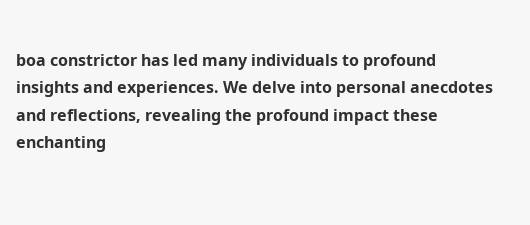boa constrictor has led many individuals to profound insights and experiences. We delve into personal anecdotes and reflections, revealing the profound impact these enchanting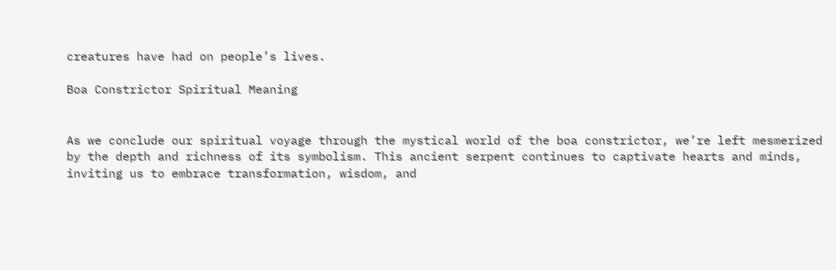creatures have had on people’s lives.

Boa Constrictor Spiritual Meaning


As we conclude our spiritual voyage through the mystical world of the boa constrictor, we’re left mesmerized by the depth and richness of its symbolism. This ancient serpent continues to captivate hearts and minds, inviting us to embrace transformation, wisdom, and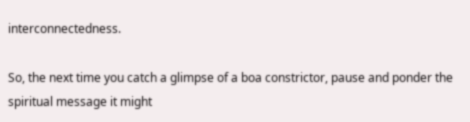interconnectedness.

So, the next time you catch a glimpse of a boa constrictor, pause and ponder the spiritual message it might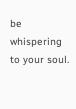be whispering to your soul.